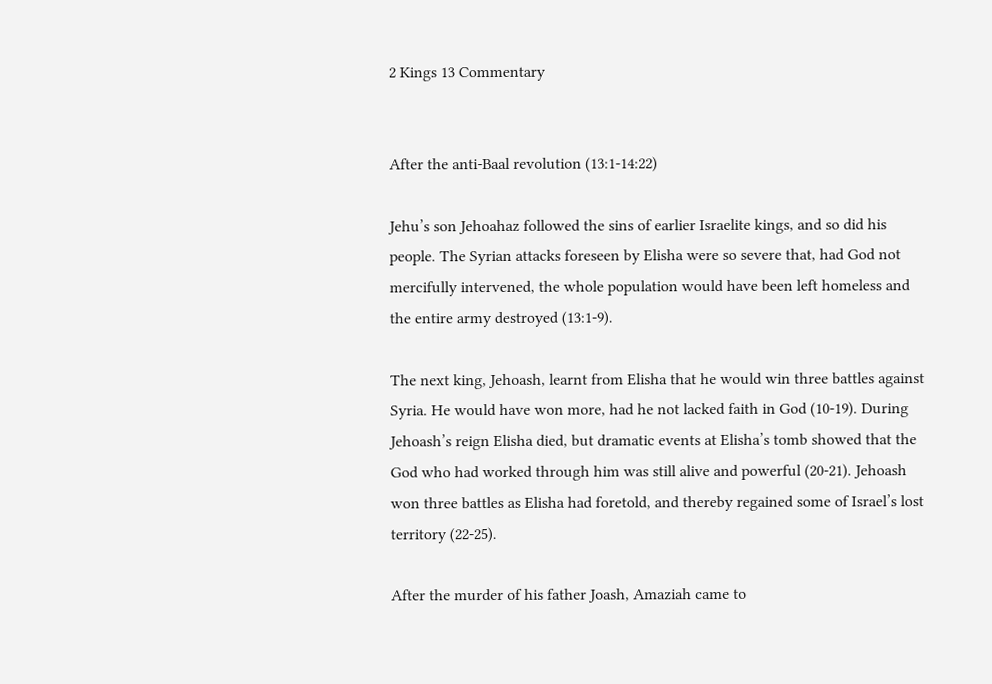2 Kings 13 Commentary


After the anti-Baal revolution (13:1-14:22)

Jehu’s son Jehoahaz followed the sins of earlier Israelite kings, and so did his people. The Syrian attacks foreseen by Elisha were so severe that, had God not mercifully intervened, the whole population would have been left homeless and the entire army destroyed (13:1-9).

The next king, Jehoash, learnt from Elisha that he would win three battles against Syria. He would have won more, had he not lacked faith in God (10-19). During Jehoash’s reign Elisha died, but dramatic events at Elisha’s tomb showed that the God who had worked through him was still alive and powerful (20-21). Jehoash won three battles as Elisha had foretold, and thereby regained some of Israel’s lost territory (22-25).

After the murder of his father Joash, Amaziah came to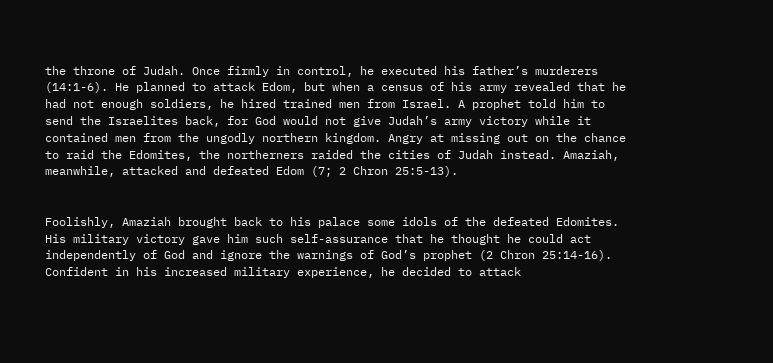the throne of Judah. Once firmly in control, he executed his father’s murderers (14:1-6). He planned to attack Edom, but when a census of his army revealed that he had not enough soldiers, he hired trained men from Israel. A prophet told him to send the Israelites back, for God would not give Judah’s army victory while it contained men from the ungodly northern kingdom. Angry at missing out on the chance to raid the Edomites, the northerners raided the cities of Judah instead. Amaziah, meanwhile, attacked and defeated Edom (7; 2 Chron 25:5-13).


Foolishly, Amaziah brought back to his palace some idols of the defeated Edomites. His military victory gave him such self-assurance that he thought he could act independently of God and ignore the warnings of God’s prophet (2 Chron 25:14-16). Confident in his increased military experience, he decided to attack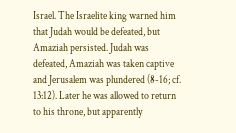Israel. The Israelite king warned him that Judah would be defeated, but Amaziah persisted. Judah was defeated, Amaziah was taken captive and Jerusalem was plundered (8-16; cf. 13:12). Later he was allowed to return to his throne, but apparently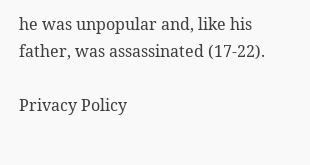he was unpopular and, like his father, was assassinated (17-22).

Privacy Policy